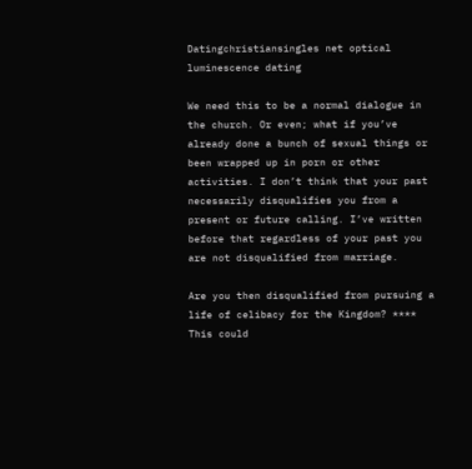Datingchristiansingles net optical luminescence dating

We need this to be a normal dialogue in the church. Or even; what if you’ve already done a bunch of sexual things or been wrapped up in porn or other activities. I don’t think that your past necessarily disqualifies you from a present or future calling. I’ve written before that regardless of your past you are not disqualified from marriage.

Are you then disqualified from pursuing a life of celibacy for the Kingdom? **** This could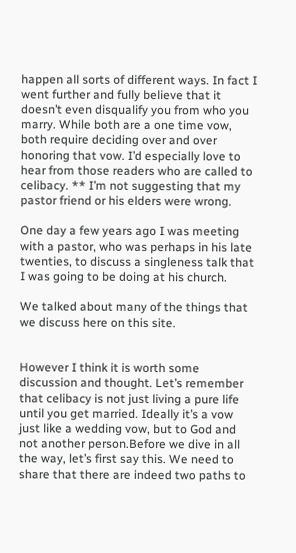happen all sorts of different ways. In fact I went further and fully believe that it doesn’t even disqualify you from who you marry. While both are a one time vow, both require deciding over and over honoring that vow. I’d especially love to hear from those readers who are called to celibacy. ** I’m not suggesting that my pastor friend or his elders were wrong.

One day a few years ago I was meeting with a pastor, who was perhaps in his late twenties, to discuss a singleness talk that I was going to be doing at his church.

We talked about many of the things that we discuss here on this site.


However I think it is worth some discussion and thought. Let’s remember that celibacy is not just living a pure life until you get married. Ideally it’s a vow just like a wedding vow, but to God and not another person.Before we dive in all the way, let’s first say this. We need to share that there are indeed two paths to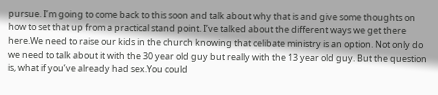pursue. I’m going to come back to this soon and talk about why that is and give some thoughts on how to set that up from a practical stand point. I’ve talked about the different ways we get there here.We need to raise our kids in the church knowing that celibate ministry is an option. Not only do we need to talk about it with the 30 year old guy but really with the 13 year old guy. But the question is, what if you’ve already had sex.You could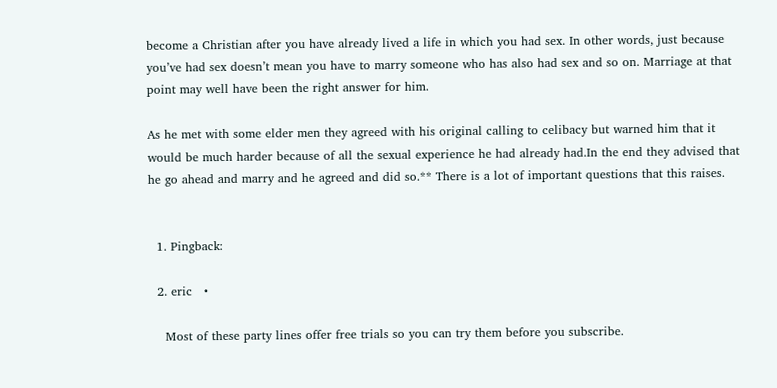become a Christian after you have already lived a life in which you had sex. In other words, just because you’ve had sex doesn’t mean you have to marry someone who has also had sex and so on. Marriage at that point may well have been the right answer for him.

As he met with some elder men they agreed with his original calling to celibacy but warned him that it would be much harder because of all the sexual experience he had already had.In the end they advised that he go ahead and marry and he agreed and did so.** There is a lot of important questions that this raises.


  1. Pingback:

  2. eric   •

    Most of these party lines offer free trials so you can try them before you subscribe.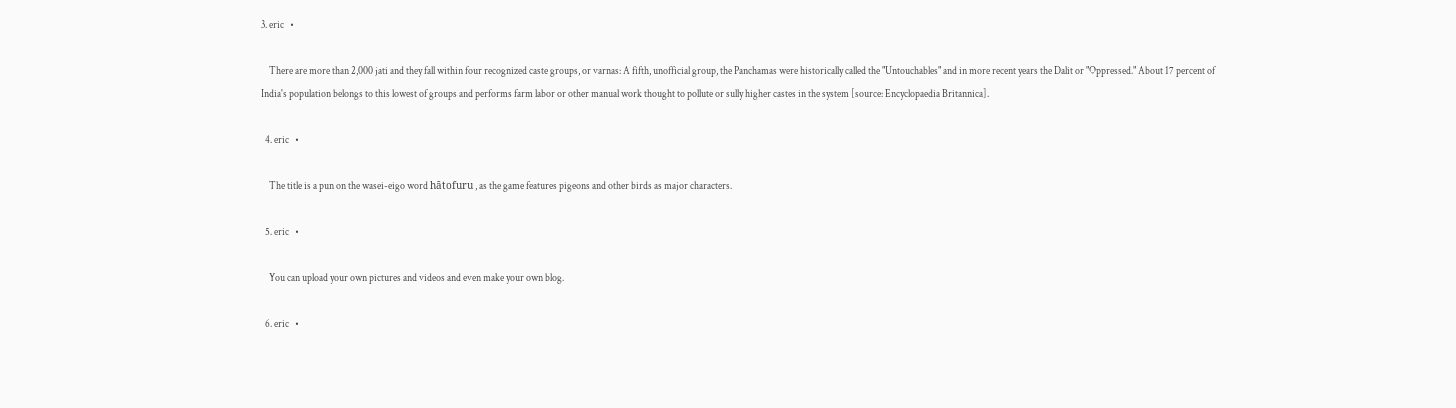3. eric   •

    There are more than 2,000 jati and they fall within four recognized caste groups, or varnas: A fifth, unofficial group, the Panchamas were historically called the "Untouchables" and in more recent years the Dalit or "Oppressed." About 17 percent of India's population belongs to this lowest of groups and performs farm labor or other manual work thought to pollute or sully higher castes in the system [source: Encyclopaedia Britannica].

  4. eric   •

    The title is a pun on the wasei-eigo word hātofuru , as the game features pigeons and other birds as major characters.

  5. eric   •

    You can upload your own pictures and videos and even make your own blog.

  6. eric   •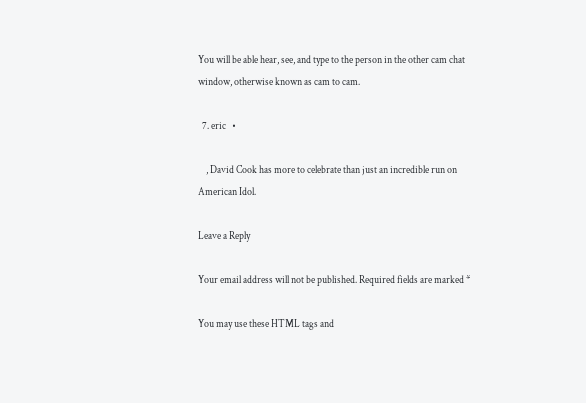You will be able hear, see, and type to the person in the other cam chat window, otherwise known as cam to cam.

  7. eric   •

    , David Cook has more to celebrate than just an incredible run on American Idol.

Leave a Reply

Your email address will not be published. Required fields are marked *

You may use these HTML tags and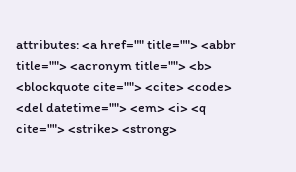attributes: <a href="" title=""> <abbr title=""> <acronym title=""> <b> <blockquote cite=""> <cite> <code> <del datetime=""> <em> <i> <q cite=""> <strike> <strong>